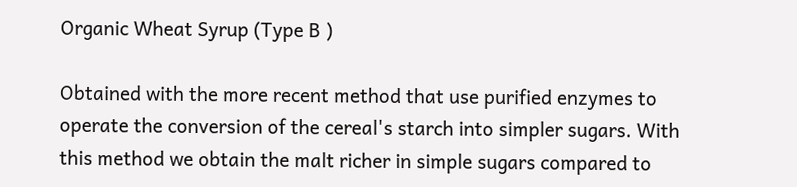Organic Wheat Syrup (Type B )

Obtained with the more recent method that use purified enzymes to operate the conversion of the cereal's starch into simpler sugars. With this method we obtain the malt richer in simple sugars compared to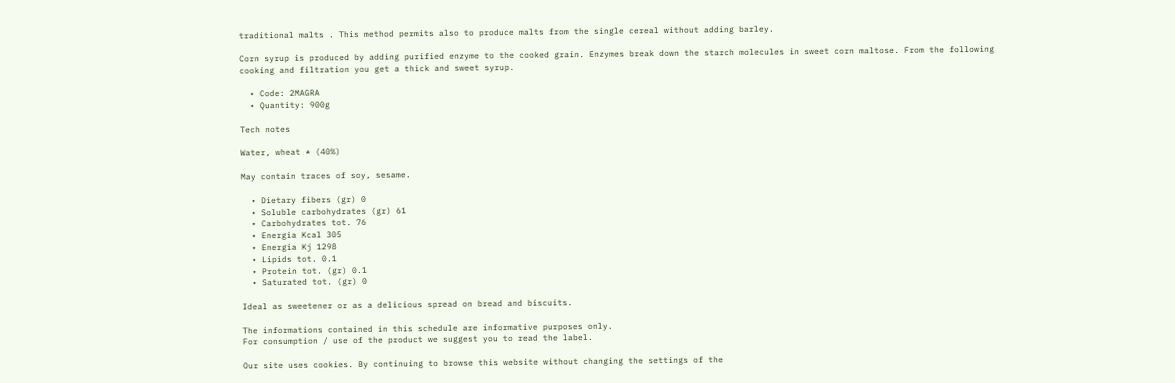traditional malts . This method permits also to produce malts from the single cereal without adding barley.

Corn syrup is produced by adding purified enzyme to the cooked grain. Enzymes break down the starch molecules in sweet corn maltose. From the following cooking and filtration you get a thick and sweet syrup.

  • Code: 2MAGRA
  • Quantity: 900g

Tech notes

Water, wheat * (40%)

May contain traces of soy, sesame.

  • Dietary fibers (gr) 0
  • Soluble carbohydrates (gr) 61
  • Carbohydrates tot. 76
  • Energia Kcal 305
  • Energia Kj 1298
  • Lipids tot. 0.1
  • Protein tot. (gr) 0.1
  • Saturated tot. (gr) 0

Ideal as sweetener or as a delicious spread on bread and biscuits.

The informations contained in this schedule are informative purposes only.
For consumption / use of the product we suggest you to read the label.

Our site uses cookies. By continuing to browse this website without changing the settings of the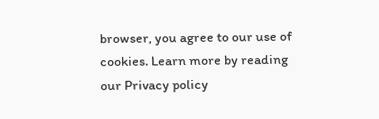browser, you agree to our use of cookies. Learn more by reading our Privacy policy